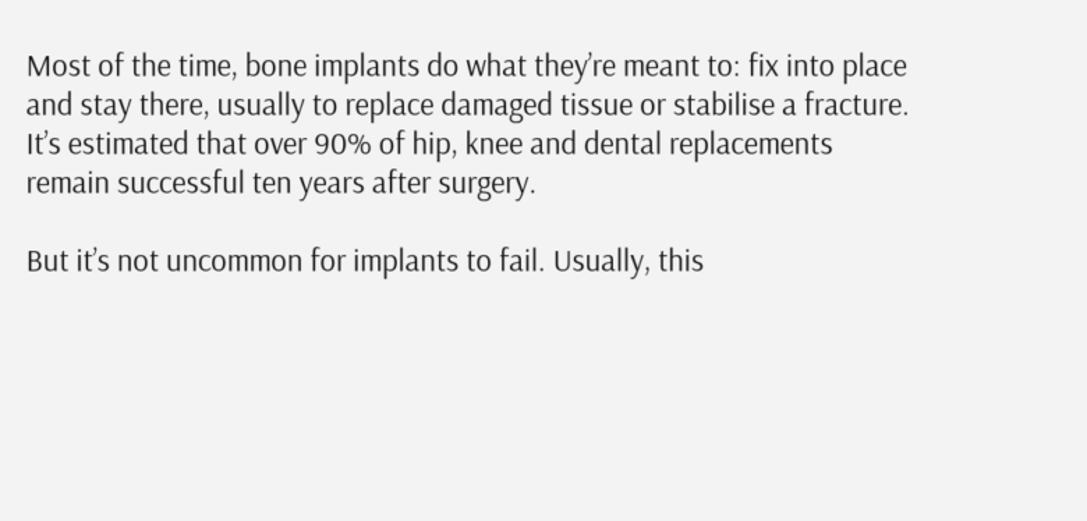Most of the time, bone implants do what they’re meant to: fix into place and stay there, usually to replace damaged tissue or stabilise a fracture. It’s estimated that over 90% of hip, knee and dental replacements remain successful ten years after surgery.

But it’s not uncommon for implants to fail. Usually, this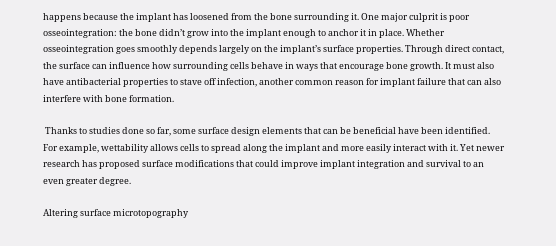happens because the implant has loosened from the bone surrounding it. One major culprit is poor osseointegration: the bone didn’t grow into the implant enough to anchor it in place. Whether osseointegration goes smoothly depends largely on the implant’s surface properties. Through direct contact, the surface can influence how surrounding cells behave in ways that encourage bone growth. It must also have antibacterial properties to stave off infection, another common reason for implant failure that can also interfere with bone formation.

 Thanks to studies done so far, some surface design elements that can be beneficial have been identified. For example, wettability allows cells to spread along the implant and more easily interact with it. Yet newer research has proposed surface modifications that could improve implant integration and survival to an even greater degree.

Altering surface microtopography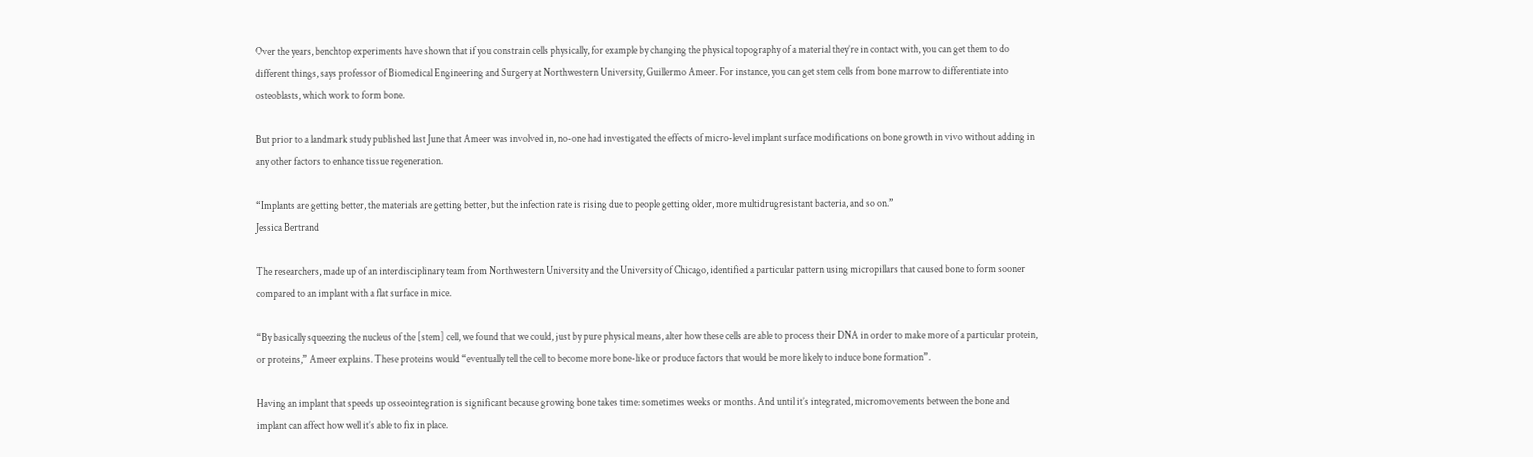Over the years, benchtop experiments have shown that if you constrain cells physically, for example by changing the physical topography of a material they’re in contact with, you can get them to do different things, says professor of Biomedical Engineering and Surgery at Northwestern University, Guillermo Ameer. For instance, you can get stem cells from bone marrow to differentiate into osteoblasts, which work to form bone.

But prior to a landmark study published last June that Ameer was involved in, no-one had investigated the effects of micro-level implant surface modifications on bone growth in vivo without adding in any other factors to enhance tissue regeneration.

“Implants are getting better, the materials are getting better, but the infection rate is rising due to people getting older, more multidrugresistant bacteria, and so on.”
Jessica Bertrand

The researchers, made up of an interdisciplinary team from Northwestern University and the University of Chicago, identified a particular pattern using micropillars that caused bone to form sooner compared to an implant with a flat surface in mice.

“By basically squeezing the nucleus of the [stem] cell, we found that we could, just by pure physical means, alter how these cells are able to process their DNA in order to make more of a particular protein, or proteins,” Ameer explains. These proteins would “eventually tell the cell to become more bone-like or produce factors that would be more likely to induce bone formation”.

Having an implant that speeds up osseointegration is significant because growing bone takes time: sometimes weeks or months. And until it’s integrated, micromovements between the bone and implant can affect how well it’s able to fix in place.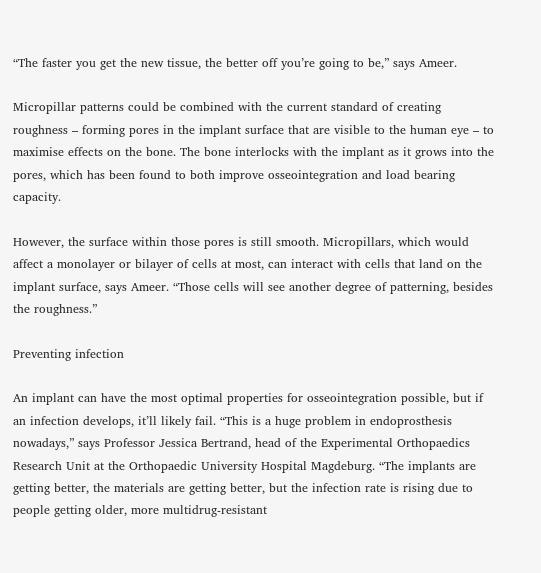“The faster you get the new tissue, the better off you’re going to be,” says Ameer.

Micropillar patterns could be combined with the current standard of creating roughness – forming pores in the implant surface that are visible to the human eye – to maximise effects on the bone. The bone interlocks with the implant as it grows into the pores, which has been found to both improve osseointegration and load bearing capacity.

However, the surface within those pores is still smooth. Micropillars, which would affect a monolayer or bilayer of cells at most, can interact with cells that land on the implant surface, says Ameer. “Those cells will see another degree of patterning, besides the roughness.”

Preventing infection

An implant can have the most optimal properties for osseointegration possible, but if an infection develops, it’ll likely fail. “This is a huge problem in endoprosthesis nowadays,” says Professor Jessica Bertrand, head of the Experimental Orthopaedics Research Unit at the Orthopaedic University Hospital Magdeburg. “The implants are getting better, the materials are getting better, but the infection rate is rising due to people getting older, more multidrug-resistant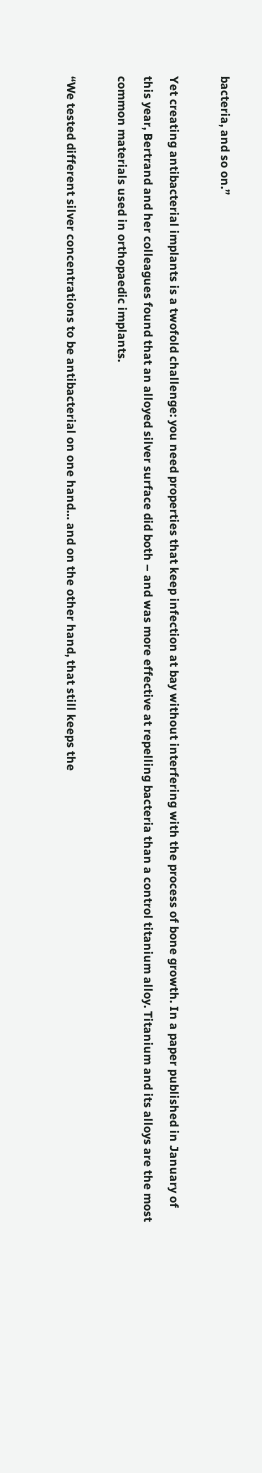bacteria, and so on.”

Yet creating antibacterial implants is a twofold challenge: you need properties that keep infection at bay without interfering with the process of bone growth. In a paper published in January of this year, Bertrand and her colleagues found that an alloyed silver surface did both – and was more effective at repelling bacteria than a control titanium alloy. Titanium and its alloys are the most common materials used in orthopaedic implants.

“We tested different silver concentrations to be antibacterial on one hand… and on the other hand, that still keeps the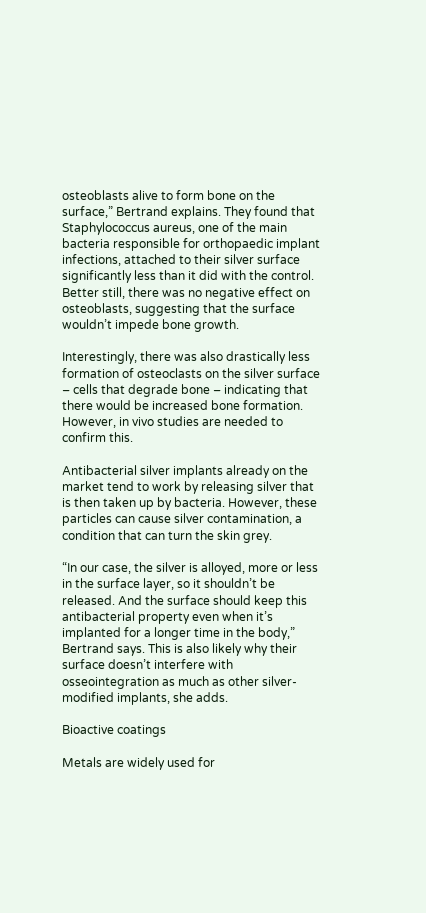osteoblasts alive to form bone on the surface,” Bertrand explains. They found that Staphylococcus aureus, one of the main bacteria responsible for orthopaedic implant infections, attached to their silver surface significantly less than it did with the control. Better still, there was no negative effect on osteoblasts, suggesting that the surface wouldn’t impede bone growth.

Interestingly, there was also drastically less formation of osteoclasts on the silver surface – cells that degrade bone – indicating that there would be increased bone formation. However, in vivo studies are needed to confirm this.

Antibacterial silver implants already on the market tend to work by releasing silver that is then taken up by bacteria. However, these particles can cause silver contamination, a condition that can turn the skin grey.

“In our case, the silver is alloyed, more or less in the surface layer, so it shouldn’t be released. And the surface should keep this antibacterial property even when it’s implanted for a longer time in the body,” Bertrand says. This is also likely why their surface doesn’t interfere with osseointegration as much as other silver-modified implants, she adds.

Bioactive coatings

Metals are widely used for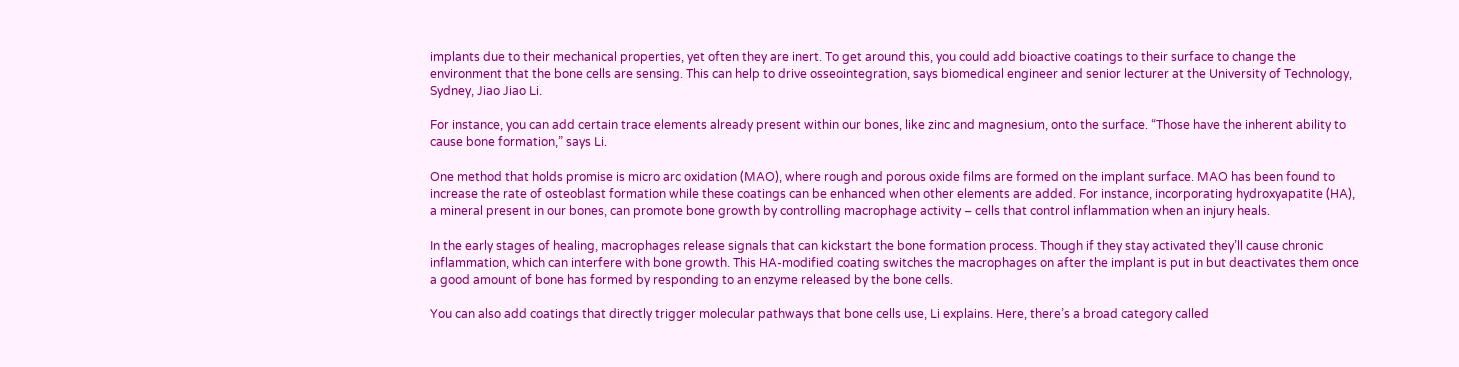implants due to their mechanical properties, yet often they are inert. To get around this, you could add bioactive coatings to their surface to change the environment that the bone cells are sensing. This can help to drive osseointegration, says biomedical engineer and senior lecturer at the University of Technology, Sydney, Jiao Jiao Li.

For instance, you can add certain trace elements already present within our bones, like zinc and magnesium, onto the surface. “Those have the inherent ability to cause bone formation,” says Li.

One method that holds promise is micro arc oxidation (MAO), where rough and porous oxide films are formed on the implant surface. MAO has been found to increase the rate of osteoblast formation while these coatings can be enhanced when other elements are added. For instance, incorporating hydroxyapatite (HA), a mineral present in our bones, can promote bone growth by controlling macrophage activity – cells that control inflammation when an injury heals.

In the early stages of healing, macrophages release signals that can kickstart the bone formation process. Though if they stay activated they’ll cause chronic inflammation, which can interfere with bone growth. This HA-modified coating switches the macrophages on after the implant is put in but deactivates them once a good amount of bone has formed by responding to an enzyme released by the bone cells.

You can also add coatings that directly trigger molecular pathways that bone cells use, Li explains. Here, there’s a broad category called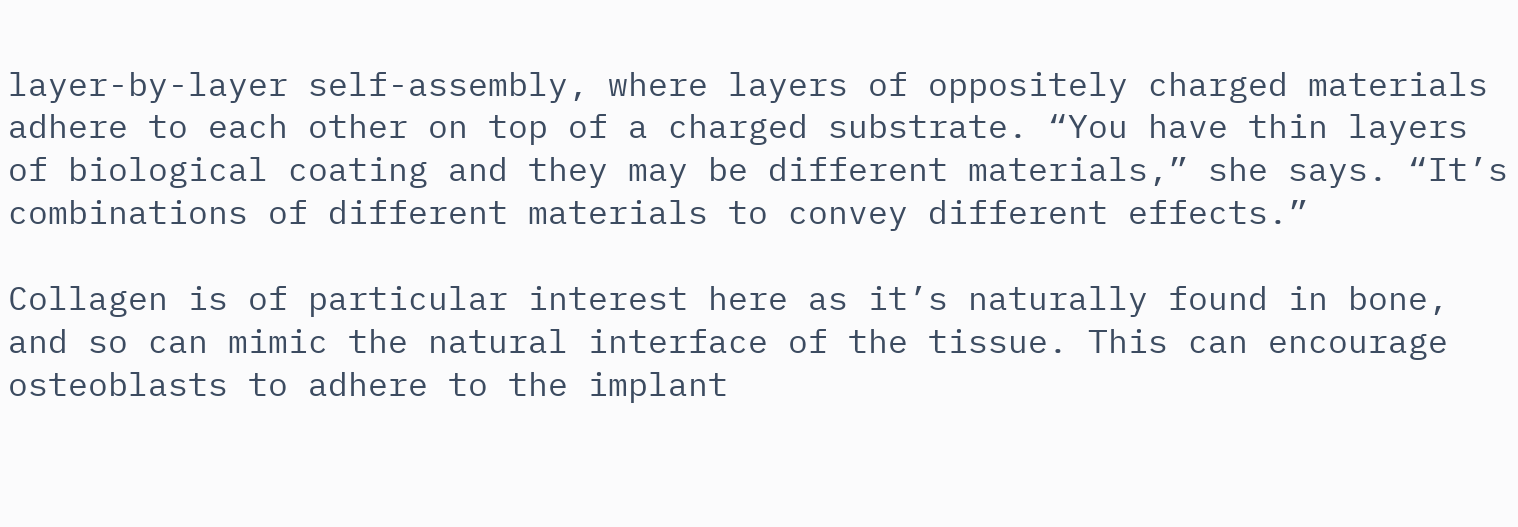layer-by-layer self-assembly, where layers of oppositely charged materials adhere to each other on top of a charged substrate. “You have thin layers of biological coating and they may be different materials,” she says. “It’s combinations of different materials to convey different effects.”

Collagen is of particular interest here as it’s naturally found in bone, and so can mimic the natural interface of the tissue. This can encourage osteoblasts to adhere to the implant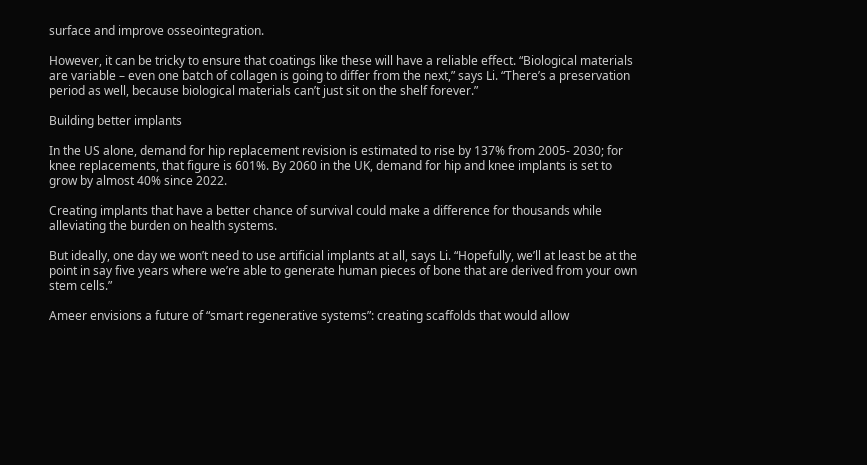surface and improve osseointegration.

However, it can be tricky to ensure that coatings like these will have a reliable effect. “Biological materials are variable – even one batch of collagen is going to differ from the next,” says Li. “There’s a preservation period as well, because biological materials can’t just sit on the shelf forever.”

Building better implants

In the US alone, demand for hip replacement revision is estimated to rise by 137% from 2005- 2030; for knee replacements, that figure is 601%. By 2060 in the UK, demand for hip and knee implants is set to grow by almost 40% since 2022.

Creating implants that have a better chance of survival could make a difference for thousands while alleviating the burden on health systems.

But ideally, one day we won’t need to use artificial implants at all, says Li. “Hopefully, we’ll at least be at the point in say five years where we’re able to generate human pieces of bone that are derived from your own stem cells.”

Ameer envisions a future of “smart regenerative systems”: creating scaffolds that would allow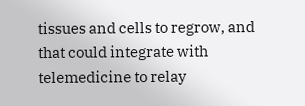tissues and cells to regrow, and that could integrate with telemedicine to relay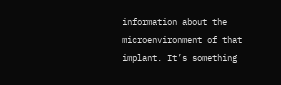information about the microenvironment of that implant. It’s something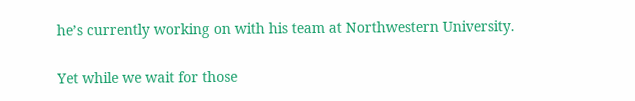he’s currently working on with his team at Northwestern University.

Yet while we wait for those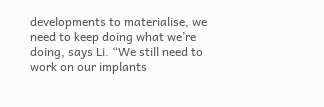developments to materialise, we need to keep doing what we’re doing, says Li. “We still need to work on our implants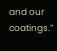and our coatings.”